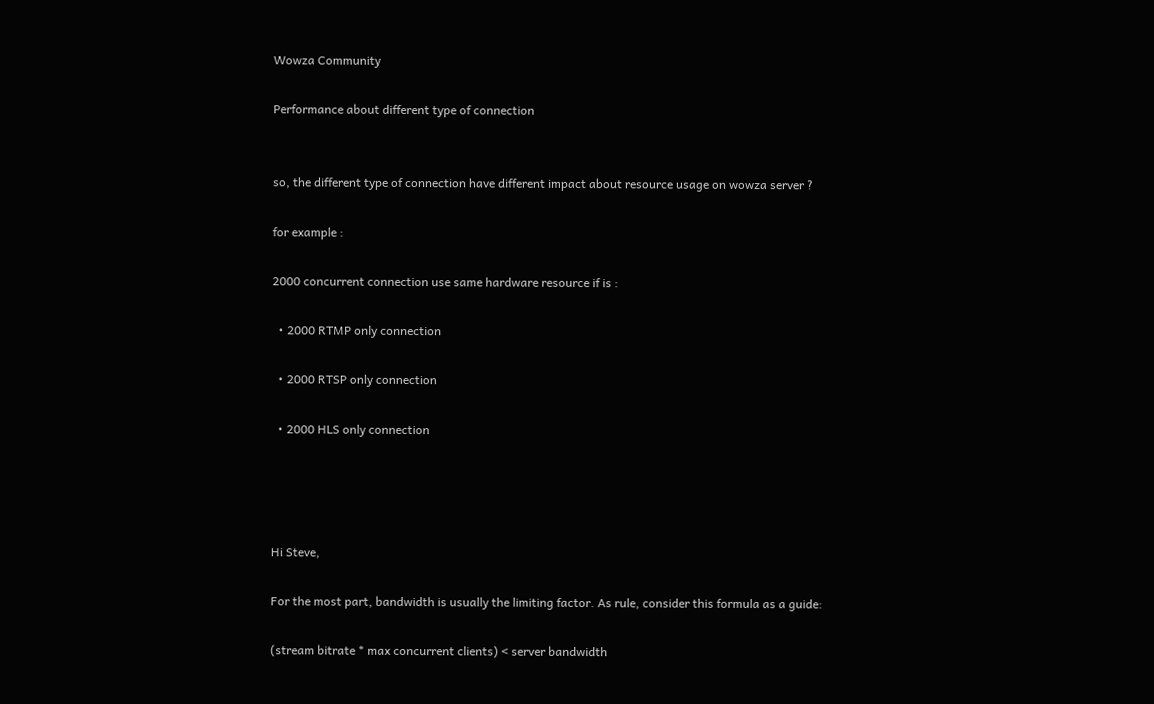Wowza Community

Performance about different type of connection


so, the different type of connection have different impact about resource usage on wowza server ?

for example :

2000 concurrent connection use same hardware resource if is :

  • 2000 RTMP only connection

  • 2000 RTSP only connection

  • 2000 HLS only connection




Hi Steve,

For the most part, bandwidth is usually the limiting factor. As rule, consider this formula as a guide:

(stream bitrate * max concurrent clients) < server bandwidth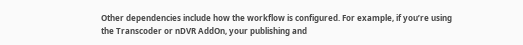Other dependencies include how the workflow is configured. For example, if you’re using the Transcoder or nDVR AddOn, your publishing and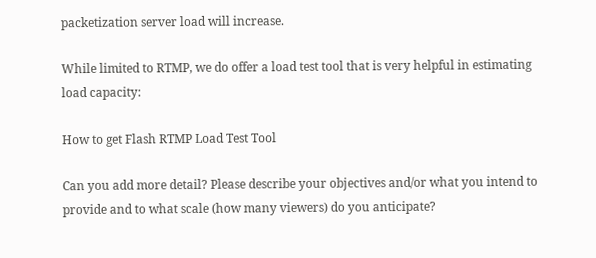packetization server load will increase.

While limited to RTMP, we do offer a load test tool that is very helpful in estimating load capacity:

How to get Flash RTMP Load Test Tool

Can you add more detail? Please describe your objectives and/or what you intend to provide and to what scale (how many viewers) do you anticipate?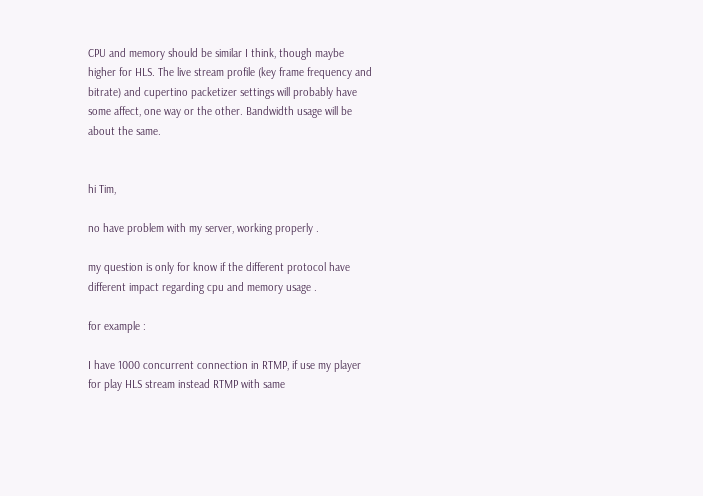CPU and memory should be similar I think, though maybe higher for HLS. The live stream profile (key frame frequency and bitrate) and cupertino packetizer settings will probably have some affect, one way or the other. Bandwidth usage will be about the same.


hi Tim,

no have problem with my server, working properly .

my question is only for know if the different protocol have different impact regarding cpu and memory usage .

for example :

I have 1000 concurrent connection in RTMP, if use my player for play HLS stream instead RTMP with same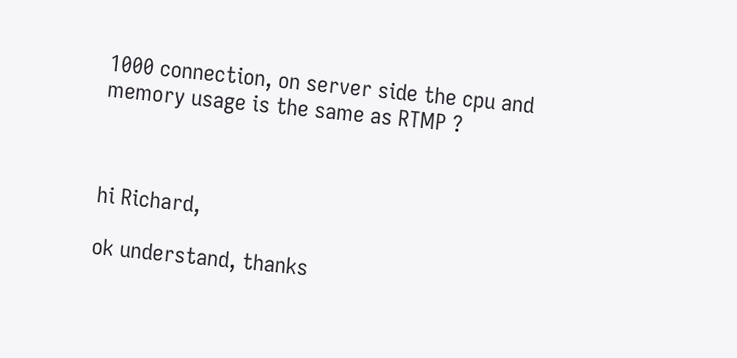1000 connection, on server side the cpu and memory usage is the same as RTMP ?



hi Richard,

ok understand, thanks